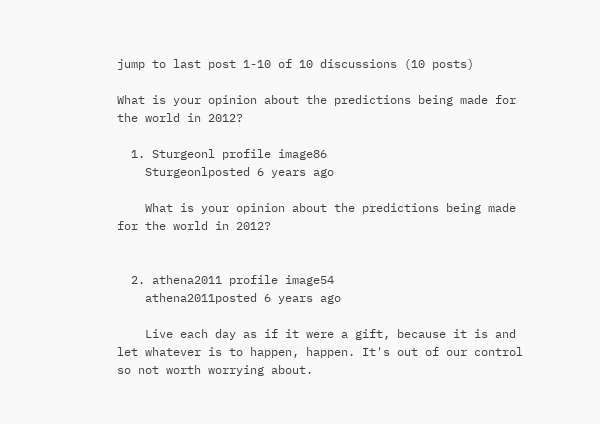jump to last post 1-10 of 10 discussions (10 posts)

What is your opinion about the predictions being made for the world in 2012?

  1. Sturgeonl profile image86
    Sturgeonlposted 6 years ago

    What is your opinion about the predictions being made for the world in 2012?


  2. athena2011 profile image54
    athena2011posted 6 years ago

    Live each day as if it were a gift, because it is and let whatever is to happen, happen. It's out of our control so not worth worrying about.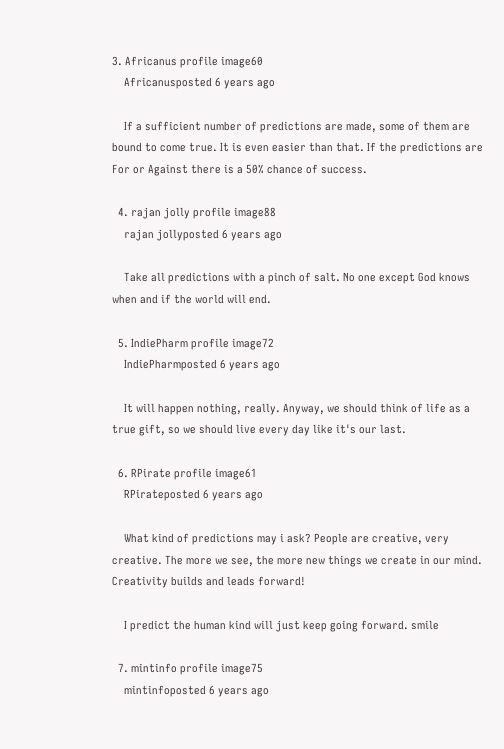3. Africanus profile image60
    Africanusposted 6 years ago

    If a sufficient number of predictions are made, some of them are bound to come true. It is even easier than that. If the predictions are For or Against there is a 50% chance of success.

  4. rajan jolly profile image88
    rajan jollyposted 6 years ago

    Take all predictions with a pinch of salt. No one except God knows when and if the world will end.

  5. IndiePharm profile image72
    IndiePharmposted 6 years ago

    It will happen nothing, really. Anyway, we should think of life as a true gift, so we should live every day like it's our last.

  6. RPirate profile image61
    RPirateposted 6 years ago

    What kind of predictions may i ask? People are creative, very creative. The more we see, the more new things we create in our mind. Creativity builds and leads forward!

    I predict the human kind will just keep going forward. smile

  7. mintinfo profile image75
    mintinfoposted 6 years ago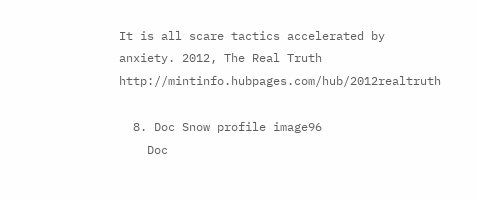It is all scare tactics accelerated by anxiety. 2012, The Real Truth http://mintinfo.hubpages.com/hub/2012realtruth

  8. Doc Snow profile image96
    Doc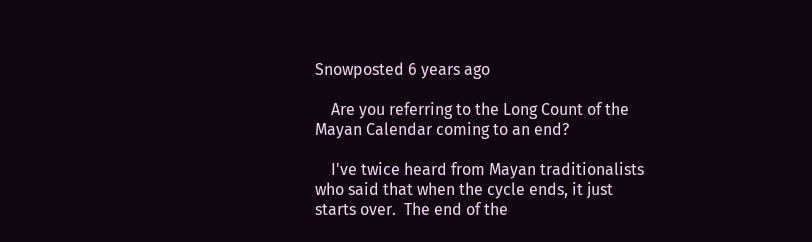Snowposted 6 years ago

    Are you referring to the Long Count of the Mayan Calendar coming to an end?

    I've twice heard from Mayan traditionalists who said that when the cycle ends, it just starts over.  The end of the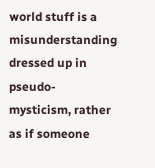world stuff is a misunderstanding dressed up in pseudo-mysticism, rather as if someone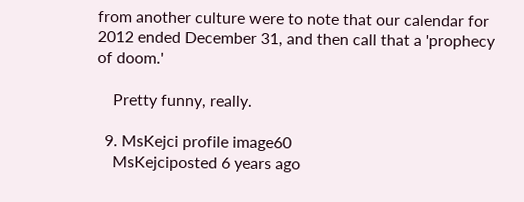from another culture were to note that our calendar for 2012 ended December 31, and then call that a 'prophecy of doom.'

    Pretty funny, really.

  9. MsKejci profile image60
    MsKejciposted 6 years ago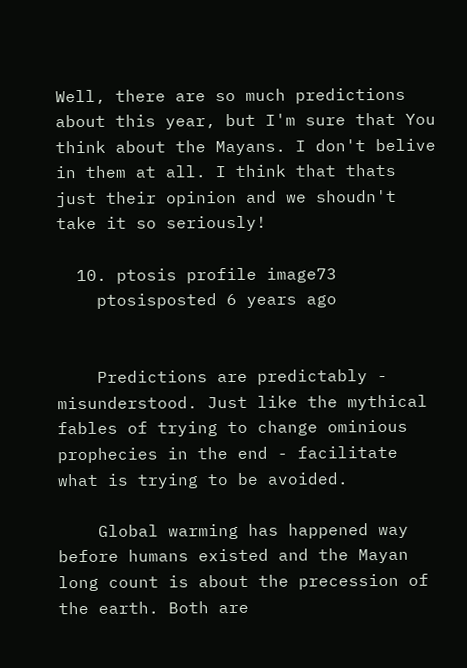Well, there are so much predictions about this year, but I'm sure that You think about the Mayans. I don't belive in them at all. I think that thats just their opinion and we shoudn't take it so seriously!

  10. ptosis profile image73
    ptosisposted 6 years ago


    Predictions are predictably - misunderstood. Just like the mythical fables of trying to change ominious prophecies in the end - facilitate what is trying to be avoided.

    Global warming has happened way before humans existed and the Mayan long count is about the precession of the earth. Both are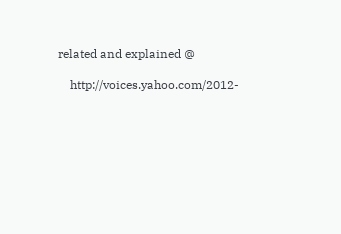related and explained @

    http://voices.yahoo.com/2012-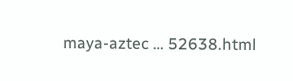maya-aztec … 52638.html